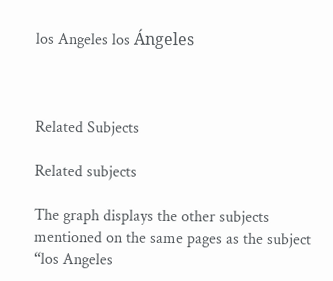los Angeles los Ángeles



Related Subjects

Related subjects

The graph displays the other subjects mentioned on the same pages as the subject “los Angeles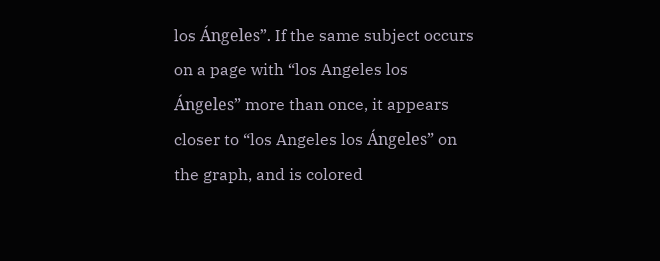los Ángeles”. If the same subject occurs on a page with “los Angeles los Ángeles” more than once, it appears closer to “los Angeles los Ángeles” on the graph, and is colored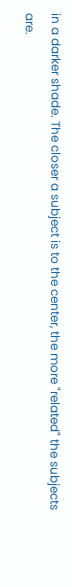in a darker shade. The closer a subject is to the center, the more "related" the subjects are.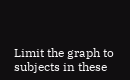Limit the graph to subjects in these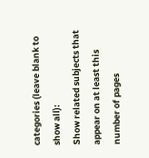categories (leave blank to show all):
Show related subjects that appear on at least this number of pages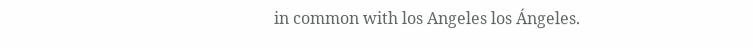in common with los Angeles los Ángeles.